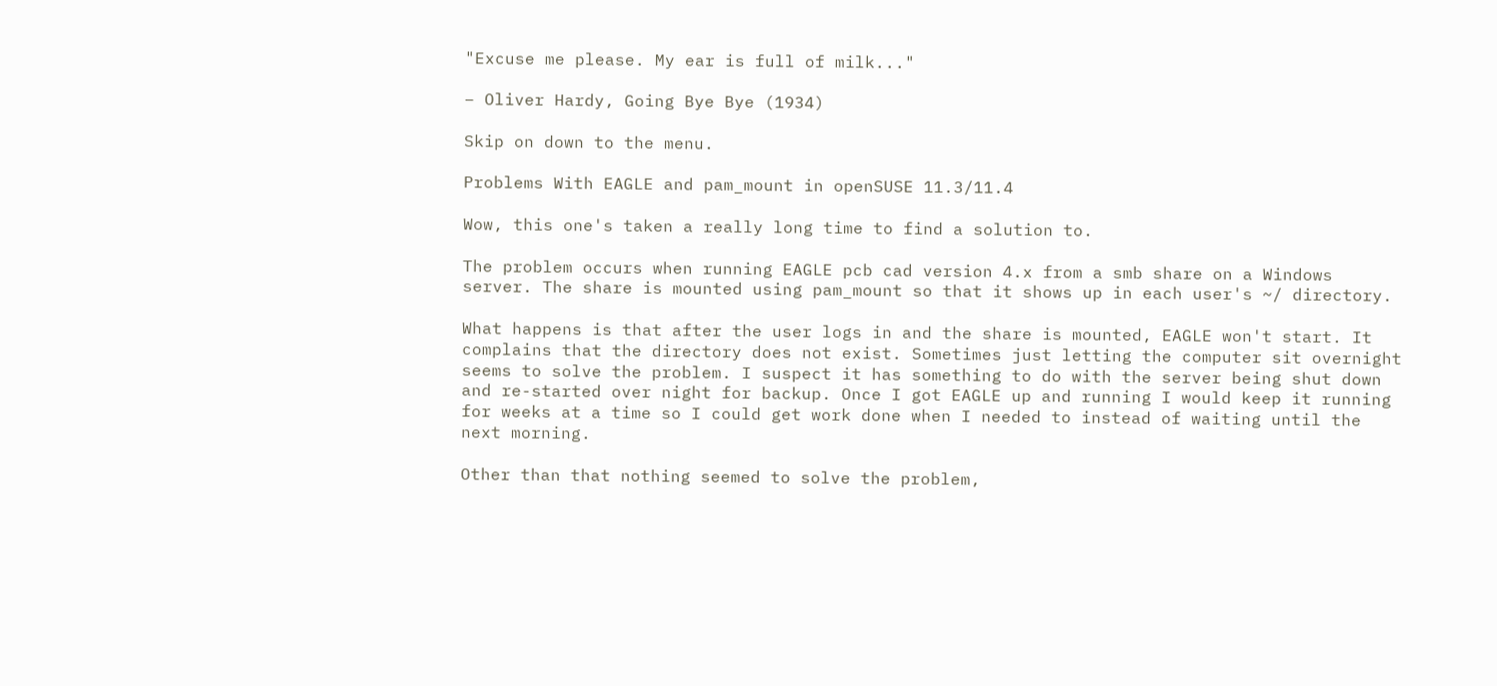"Excuse me please. My ear is full of milk..."

– Oliver Hardy, Going Bye Bye (1934)

Skip on down to the menu.

Problems With EAGLE and pam_mount in openSUSE 11.3/11.4

Wow, this one's taken a really long time to find a solution to.

The problem occurs when running EAGLE pcb cad version 4.x from a smb share on a Windows server. The share is mounted using pam_mount so that it shows up in each user's ~/ directory.

What happens is that after the user logs in and the share is mounted, EAGLE won't start. It complains that the directory does not exist. Sometimes just letting the computer sit overnight seems to solve the problem. I suspect it has something to do with the server being shut down and re-started over night for backup. Once I got EAGLE up and running I would keep it running for weeks at a time so I could get work done when I needed to instead of waiting until the next morning.

Other than that nothing seemed to solve the problem,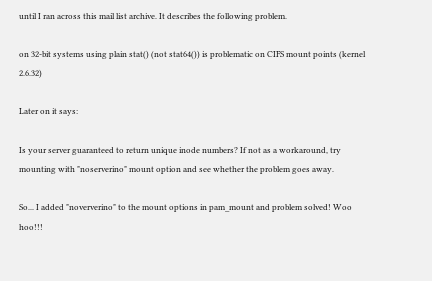until I ran across this mail list archive. It describes the following problem.

on 32-bit systems using plain stat() (not stat64()) is problematic on CIFS mount points (kernel 2.6.32)

Later on it says:

Is your server guaranteed to return unique inode numbers? If not as a workaround, try mounting with "noserverino" mount option and see whether the problem goes away.

So... I added "noververino" to the mount options in pam_mount and problem solved! Woo hoo!!!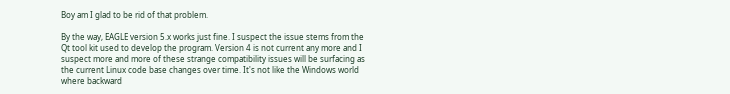Boy am I glad to be rid of that problem.

By the way, EAGLE version 5.x works just fine. I suspect the issue stems from the Qt tool kit used to develop the program. Version 4 is not current any more and I suspect more and more of these strange compatibility issues will be surfacing as the current Linux code base changes over time. It's not like the Windows world where backward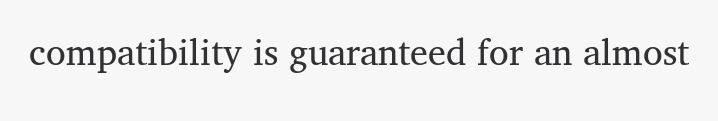compatibility is guaranteed for an almost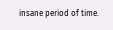insane period of time.